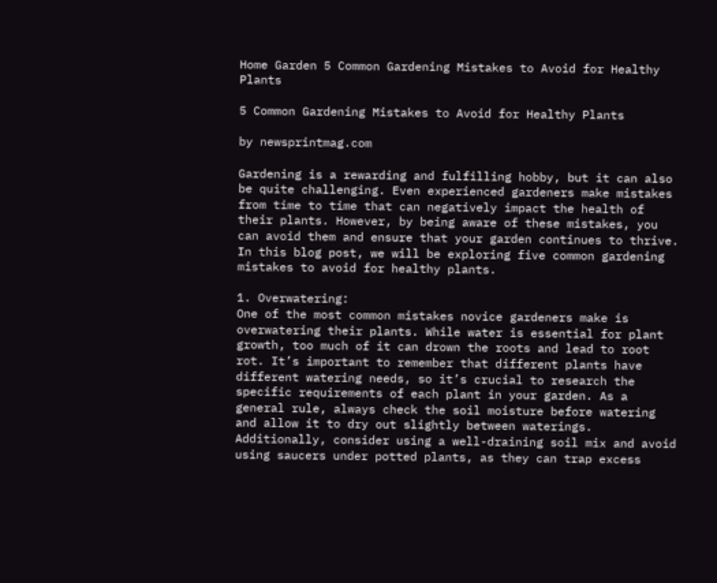Home Garden 5 Common Gardening Mistakes to Avoid for Healthy Plants

5 Common Gardening Mistakes to Avoid for Healthy Plants

by newsprintmag.com

Gardening is a rewarding and fulfilling hobby, but it can also be quite challenging. Even experienced gardeners make mistakes from time to time that can negatively impact the health of their plants. However, by being aware of these mistakes, you can avoid them and ensure that your garden continues to thrive. In this blog post, we will be exploring five common gardening mistakes to avoid for healthy plants.

1. Overwatering:
One of the most common mistakes novice gardeners make is overwatering their plants. While water is essential for plant growth, too much of it can drown the roots and lead to root rot. It’s important to remember that different plants have different watering needs, so it’s crucial to research the specific requirements of each plant in your garden. As a general rule, always check the soil moisture before watering and allow it to dry out slightly between waterings. Additionally, consider using a well-draining soil mix and avoid using saucers under potted plants, as they can trap excess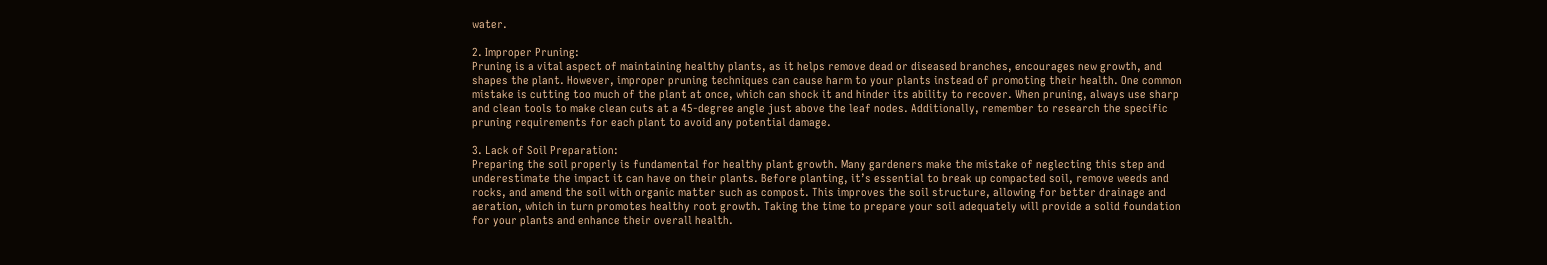water.

2. Improper Pruning:
Pruning is a vital aspect of maintaining healthy plants, as it helps remove dead or diseased branches, encourages new growth, and shapes the plant. However, improper pruning techniques can cause harm to your plants instead of promoting their health. One common mistake is cutting too much of the plant at once, which can shock it and hinder its ability to recover. When pruning, always use sharp and clean tools to make clean cuts at a 45-degree angle just above the leaf nodes. Additionally, remember to research the specific pruning requirements for each plant to avoid any potential damage.

3. Lack of Soil Preparation:
Preparing the soil properly is fundamental for healthy plant growth. Many gardeners make the mistake of neglecting this step and underestimate the impact it can have on their plants. Before planting, it’s essential to break up compacted soil, remove weeds and rocks, and amend the soil with organic matter such as compost. This improves the soil structure, allowing for better drainage and aeration, which in turn promotes healthy root growth. Taking the time to prepare your soil adequately will provide a solid foundation for your plants and enhance their overall health.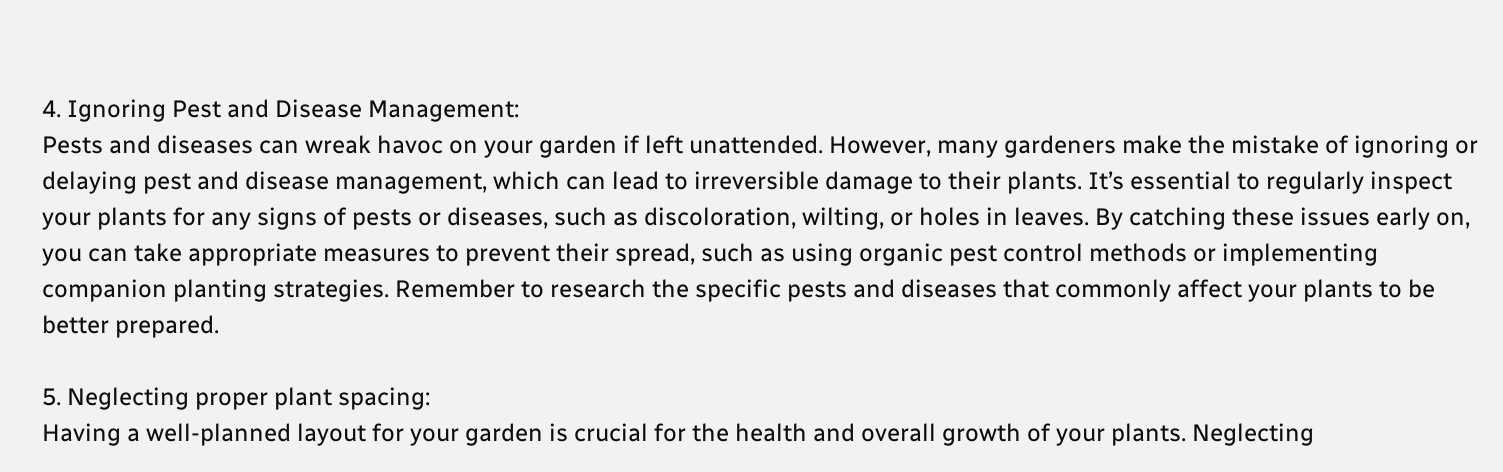4. Ignoring Pest and Disease Management:
Pests and diseases can wreak havoc on your garden if left unattended. However, many gardeners make the mistake of ignoring or delaying pest and disease management, which can lead to irreversible damage to their plants. It’s essential to regularly inspect your plants for any signs of pests or diseases, such as discoloration, wilting, or holes in leaves. By catching these issues early on, you can take appropriate measures to prevent their spread, such as using organic pest control methods or implementing companion planting strategies. Remember to research the specific pests and diseases that commonly affect your plants to be better prepared.

5. Neglecting proper plant spacing:
Having a well-planned layout for your garden is crucial for the health and overall growth of your plants. Neglecting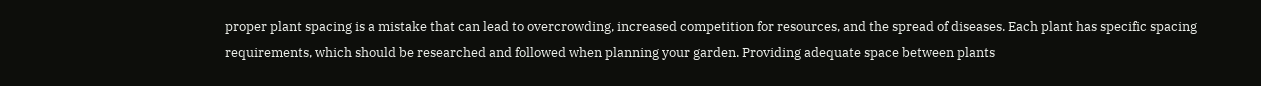proper plant spacing is a mistake that can lead to overcrowding, increased competition for resources, and the spread of diseases. Each plant has specific spacing requirements, which should be researched and followed when planning your garden. Providing adequate space between plants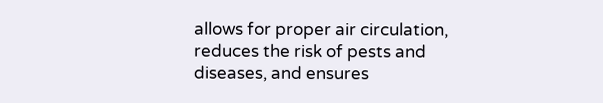allows for proper air circulation, reduces the risk of pests and diseases, and ensures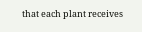that each plant receives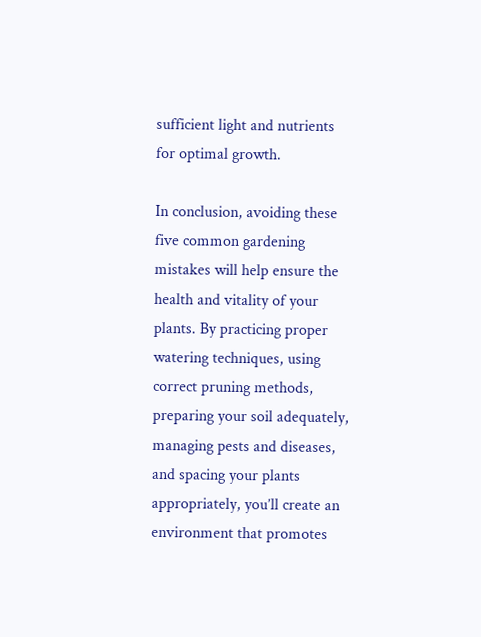sufficient light and nutrients for optimal growth.

In conclusion, avoiding these five common gardening mistakes will help ensure the health and vitality of your plants. By practicing proper watering techniques, using correct pruning methods, preparing your soil adequately, managing pests and diseases, and spacing your plants appropriately, you’ll create an environment that promotes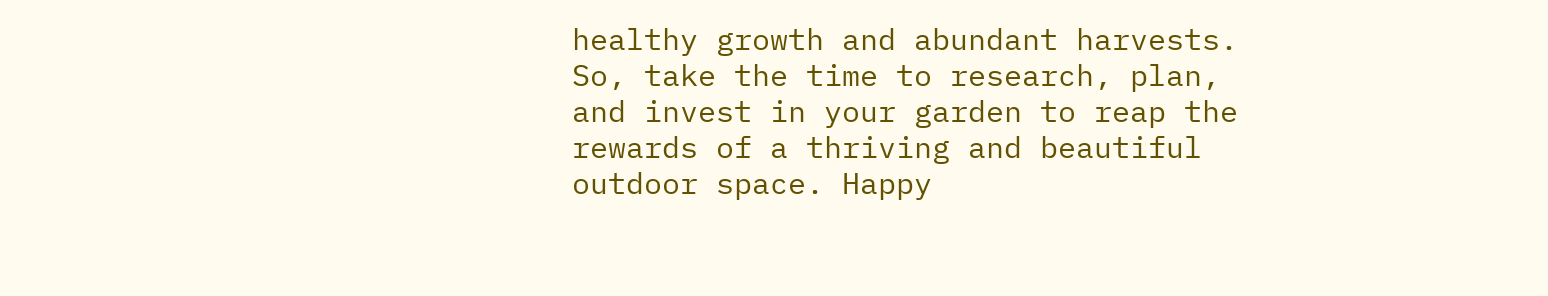healthy growth and abundant harvests. So, take the time to research, plan, and invest in your garden to reap the rewards of a thriving and beautiful outdoor space. Happy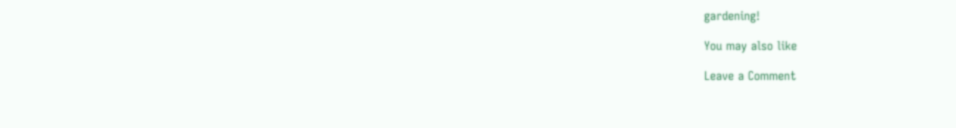gardening!

You may also like

Leave a Comment